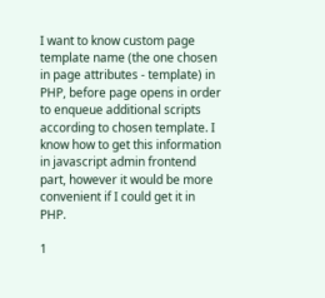I want to know custom page template name (the one chosen in page attributes - template) in PHP, before page opens in order to enqueue additional scripts according to chosen template. I know how to get this information in javascript admin frontend part, however it would be more convenient if I could get it in PHP.

1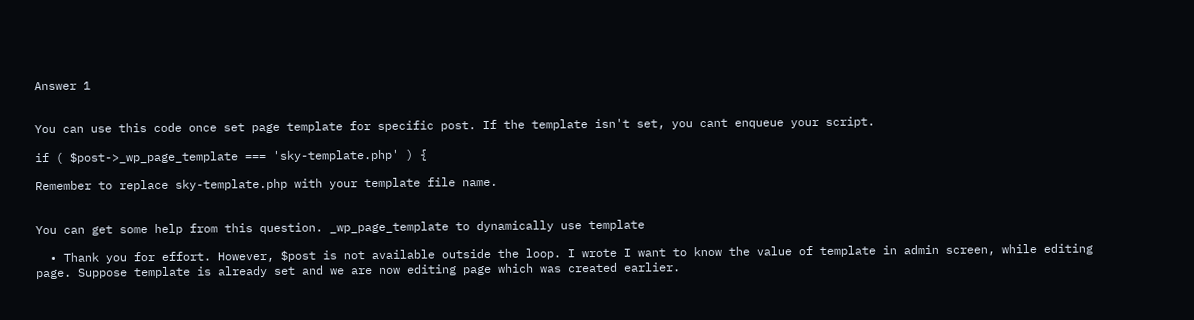Answer 1


You can use this code once set page template for specific post. If the template isn't set, you cant enqueue your script.

if ( $post->_wp_page_template === 'sky-template.php' ) {

Remember to replace sky-template.php with your template file name.


You can get some help from this question. _wp_page_template to dynamically use template

  • Thank you for effort. However, $post is not available outside the loop. I wrote I want to know the value of template in admin screen, while editing page. Suppose template is already set and we are now editing page which was created earlier.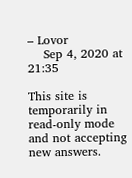– Lovor
    Sep 4, 2020 at 21:35

This site is temporarily in read-only mode and not accepting new answers.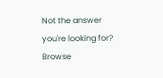Not the answer you're looking for? Browse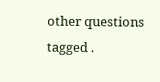other questions tagged .